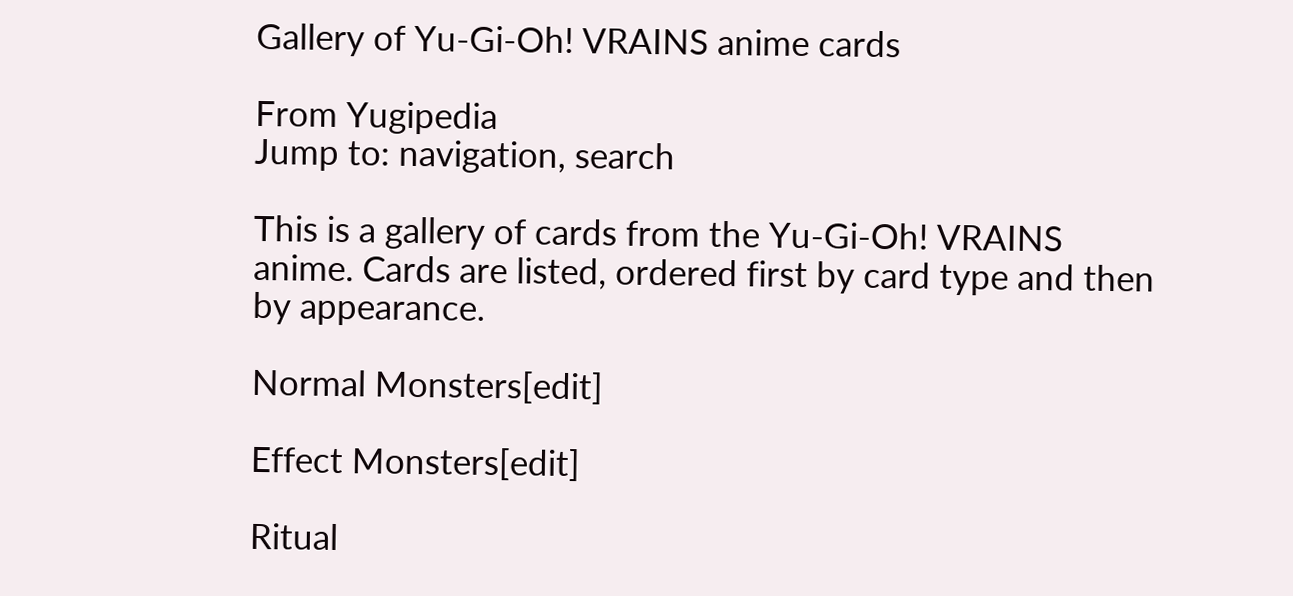Gallery of Yu-Gi-Oh! VRAINS anime cards

From Yugipedia
Jump to: navigation, search

This is a gallery of cards from the Yu-Gi-Oh! VRAINS anime. Cards are listed, ordered first by card type and then by appearance.

Normal Monsters[edit]

Effect Monsters[edit]

Ritual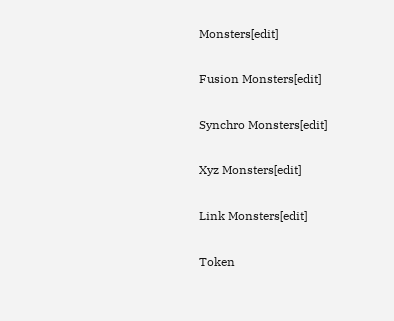Monsters[edit]

Fusion Monsters[edit]

Synchro Monsters[edit]

Xyz Monsters[edit]

Link Monsters[edit]

Token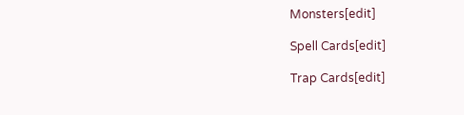Monsters[edit]

Spell Cards[edit]

Trap Cards[edit]